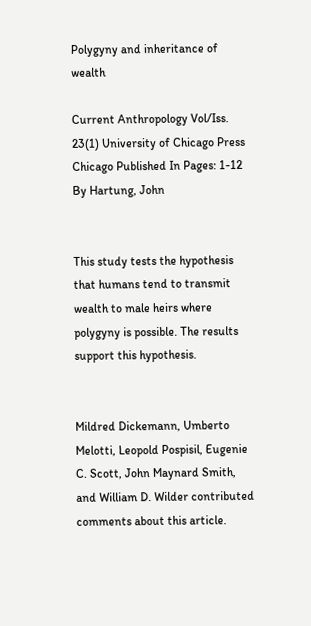Polygyny and inheritance of wealth

Current Anthropology Vol/Iss. 23(1) University of Chicago Press Chicago Published In Pages: 1-12
By Hartung, John


This study tests the hypothesis that humans tend to transmit wealth to male heirs where polygyny is possible. The results support this hypothesis.


Mildred Dickemann, Umberto Melotti, Leopold Pospisil, Eugenie C. Scott, John Maynard Smith, and William D. Wilder contributed comments about this article.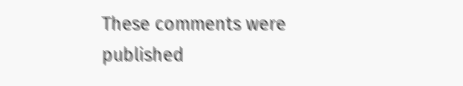These comments were published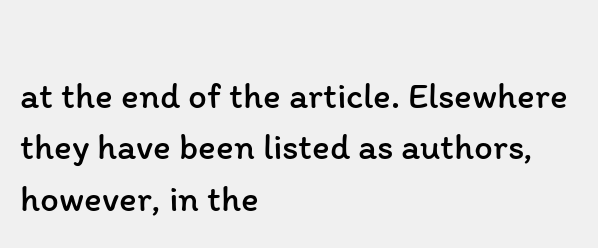at the end of the article. Elsewhere they have been listed as authors, however, in the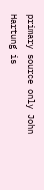primary source only John Hartung is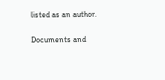listed as an author.

Documents and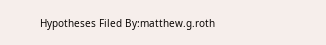Hypotheses Filed By:matthew.g.roth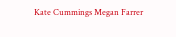Kate Cummings Megan Farrer